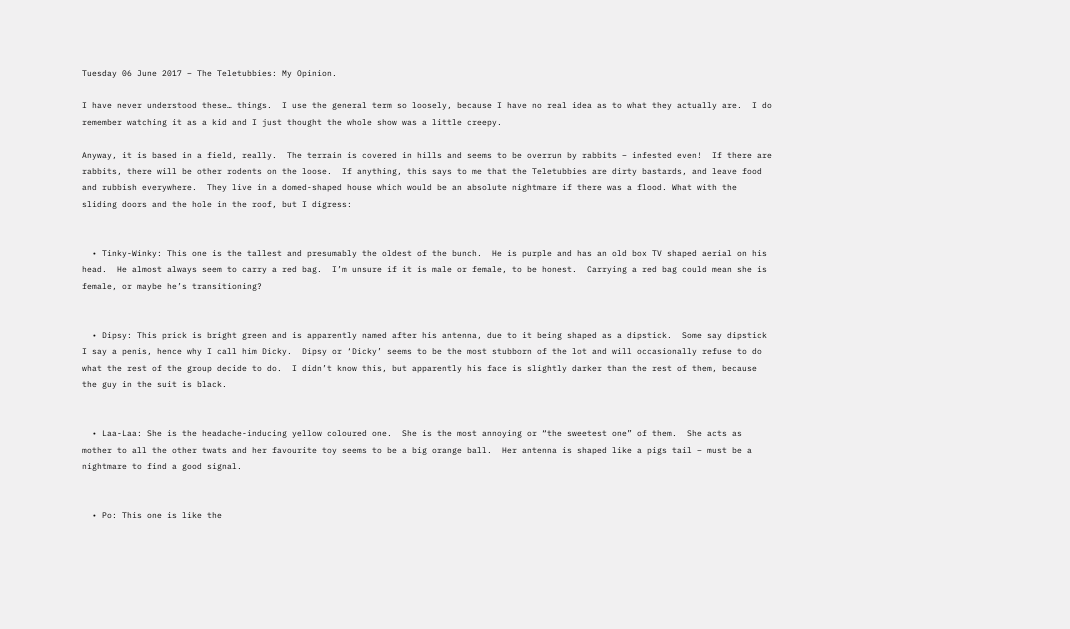Tuesday 06 June 2017 – The Teletubbies: My Opinion.

I have never understood these… things.  I use the general term so loosely, because I have no real idea as to what they actually are.  I do remember watching it as a kid and I just thought the whole show was a little creepy.

Anyway, it is based in a field, really.  The terrain is covered in hills and seems to be overrun by rabbits – infested even!  If there are rabbits, there will be other rodents on the loose.  If anything, this says to me that the Teletubbies are dirty bastards, and leave food and rubbish everywhere.  They live in a domed-shaped house which would be an absolute nightmare if there was a flood. What with the sliding doors and the hole in the roof, but I digress:


  • Tinky-Winky: This one is the tallest and presumably the oldest of the bunch.  He is purple and has an old box TV shaped aerial on his head.  He almost always seem to carry a red bag.  I’m unsure if it is male or female, to be honest.  Carrying a red bag could mean she is female, or maybe he’s transitioning?


  • Dipsy: This prick is bright green and is apparently named after his antenna, due to it being shaped as a dipstick.  Some say dipstick I say a penis, hence why I call him Dicky.  Dipsy or ‘Dicky’ seems to be the most stubborn of the lot and will occasionally refuse to do what the rest of the group decide to do.  I didn’t know this, but apparently his face is slightly darker than the rest of them, because the guy in the suit is black.


  • Laa-Laa: She is the headache-inducing yellow coloured one.  She is the most annoying or “the sweetest one” of them.  She acts as mother to all the other twats and her favourite toy seems to be a big orange ball.  Her antenna is shaped like a pigs tail – must be a nightmare to find a good signal.


  • Po: This one is like the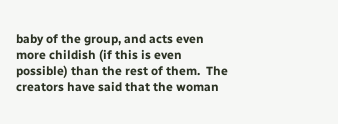baby of the group, and acts even more childish (if this is even possible) than the rest of them.  The creators have said that the woman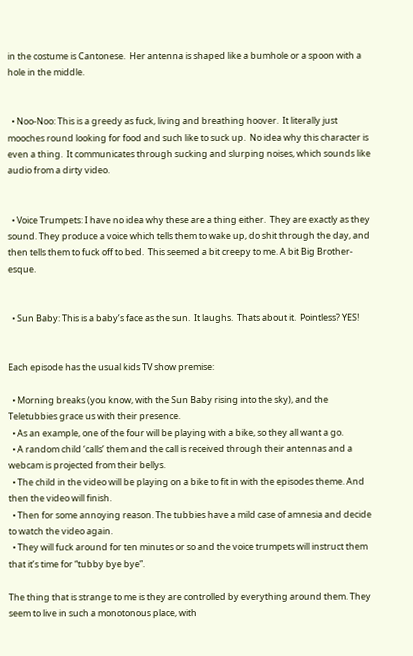in the costume is Cantonese.  Her antenna is shaped like a bumhole or a spoon with a hole in the middle.


  • Noo-Noo: This is a greedy as fuck, living and breathing hoover.  It literally just mooches round looking for food and such like to suck up.  No idea why this character is even a thing.  It communicates through sucking and slurping noises, which sounds like audio from a dirty video.


  • Voice Trumpets: I have no idea why these are a thing either.  They are exactly as they sound. They produce a voice which tells them to wake up, do shit through the day, and then tells them to fuck off to bed.  This seemed a bit creepy to me. A bit Big Brother-esque.


  • Sun Baby: This is a baby’s face as the sun.  It laughs.  Thats about it.  Pointless? YES!


Each episode has the usual kids TV show premise:

  • Morning breaks (you know, with the Sun Baby rising into the sky), and the Teletubbies grace us with their presence.
  • As an example, one of the four will be playing with a bike, so they all want a go.
  • A random child ‘calls’ them and the call is received through their antennas and a webcam is projected from their bellys.
  • The child in the video will be playing on a bike to fit in with the episodes theme. And then the video will finish.
  • Then for some annoying reason. The tubbies have a mild case of amnesia and decide to watch the video again.
  • They will fuck around for ten minutes or so and the voice trumpets will instruct them that it’s time for “tubby bye bye”.

The thing that is strange to me is they are controlled by everything around them. They seem to live in such a monotonous place, with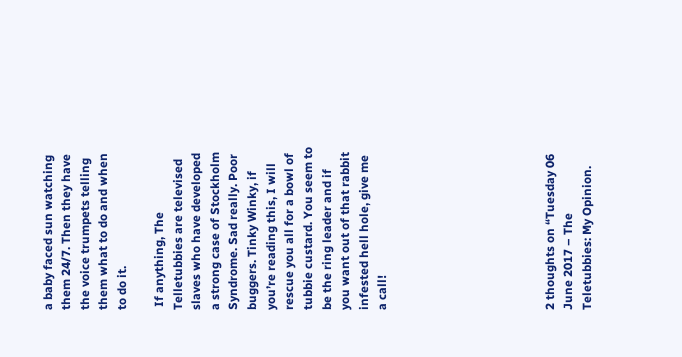a baby faced sun watching them 24/7. Then they have the voice trumpets telling them what to do and when to do it.

 If anything, The Telletubbies are televised slaves who have developed a strong case of Stockholm Syndrome. Sad really. Poor buggers. Tinky Winky, if you’re reading this, I will rescue you all for a bowl of tubbie custard. You seem to be the ring leader and if you want out of that rabbit infested hell hole, give me a call!








2 thoughts on “Tuesday 06 June 2017 – The Teletubbies: My Opinion.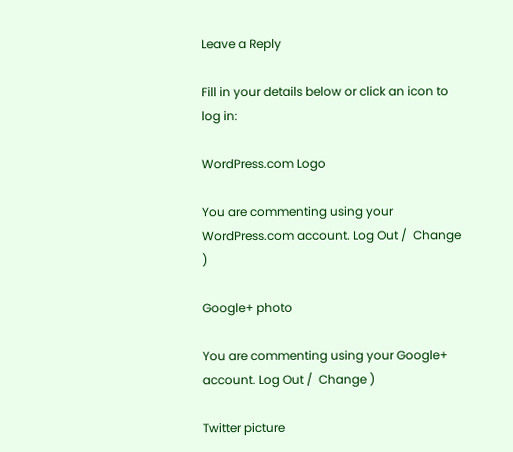Leave a Reply

Fill in your details below or click an icon to log in:

WordPress.com Logo

You are commenting using your WordPress.com account. Log Out /  Change )

Google+ photo

You are commenting using your Google+ account. Log Out /  Change )

Twitter picture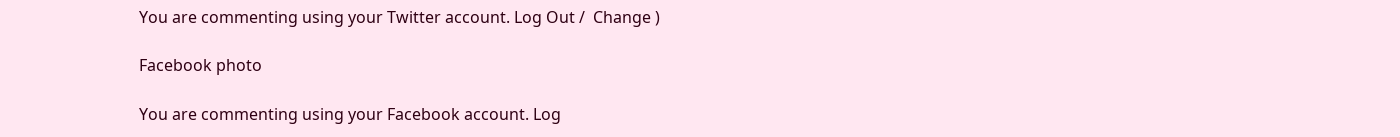You are commenting using your Twitter account. Log Out /  Change )

Facebook photo

You are commenting using your Facebook account. Log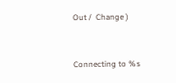Out /  Change )


Connecting to %s